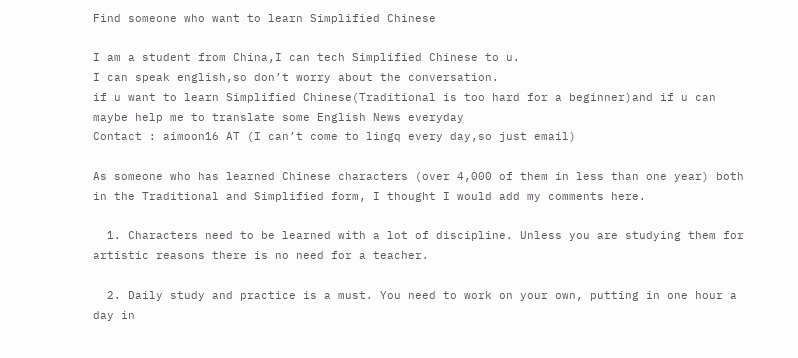Find someone who want to learn Simplified Chinese

I am a student from China,I can tech Simplified Chinese to u.
I can speak english,so don’t worry about the conversation.
if u want to learn Simplified Chinese(Traditional is too hard for a beginner)and if u can maybe help me to translate some English News everyday
Contact : aimoon16 AT (I can’t come to lingq every day,so just email)

As someone who has learned Chinese characters (over 4,000 of them in less than one year) both in the Traditional and Simplified form, I thought I would add my comments here.

  1. Characters need to be learned with a lot of discipline. Unless you are studying them for artistic reasons there is no need for a teacher.

  2. Daily study and practice is a must. You need to work on your own, putting in one hour a day in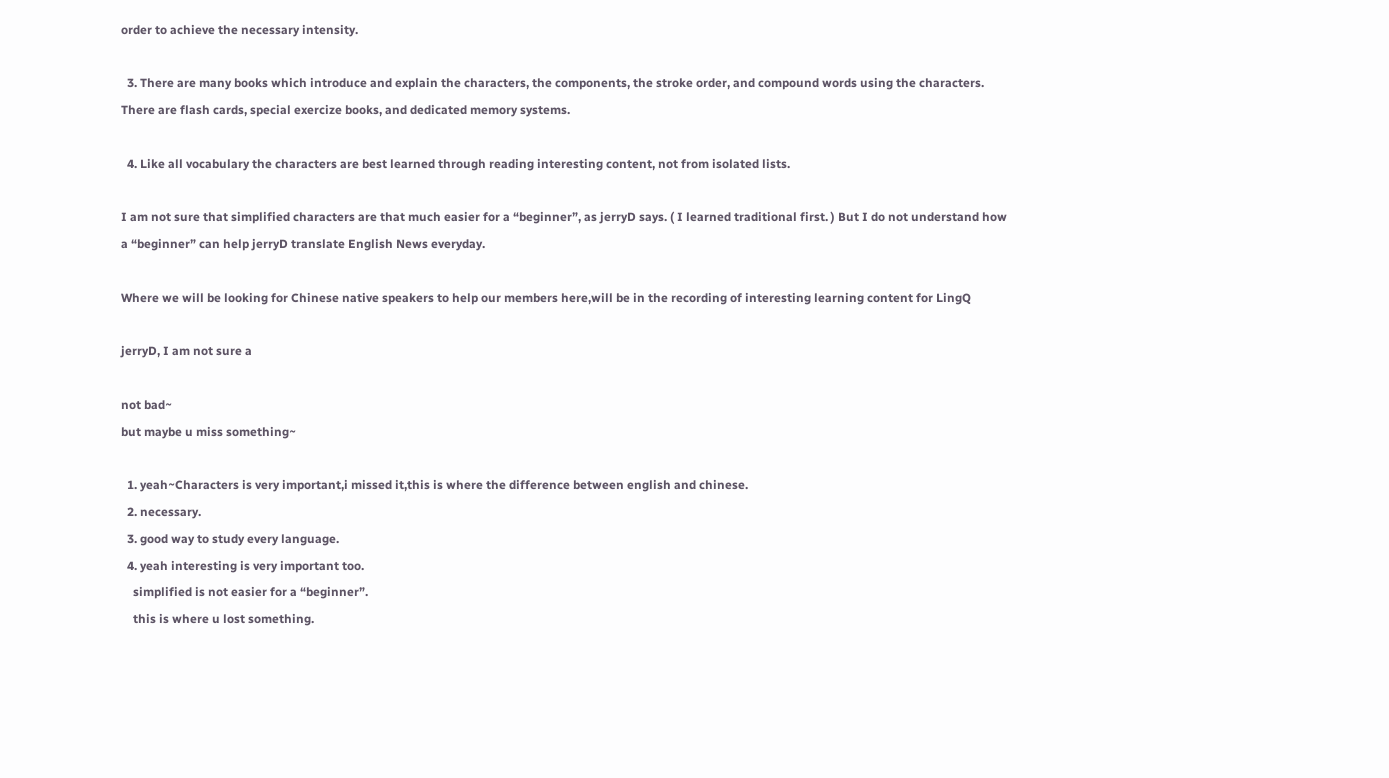order to achieve the necessary intensity.

  3. There are many books which introduce and explain the characters, the components, the stroke order, and compound words using the characters. There are flash cards, special exercize books, and dedicated memory systems.

  4. Like all vocabulary the characters are best learned through reading interesting content, not from isolated lists.

I am not sure that simplified characters are that much easier for a “beginner”, as jerryD says. ( I learned traditional first. ) But I do not understand how a “beginner” can help jerryD translate English News everyday.

Where we will be looking for Chinese native speakers to help our members here,will be in the recording of interesting learning content for LingQ

jerryD, I am not sure a

not bad~
but maybe u miss something~

  1. yeah~Characters is very important,i missed it,this is where the difference between english and chinese.
  2. necessary.
  3. good way to study every language.
  4. yeah interesting is very important too.
    simplified is not easier for a “beginner”.
    this is where u lost something.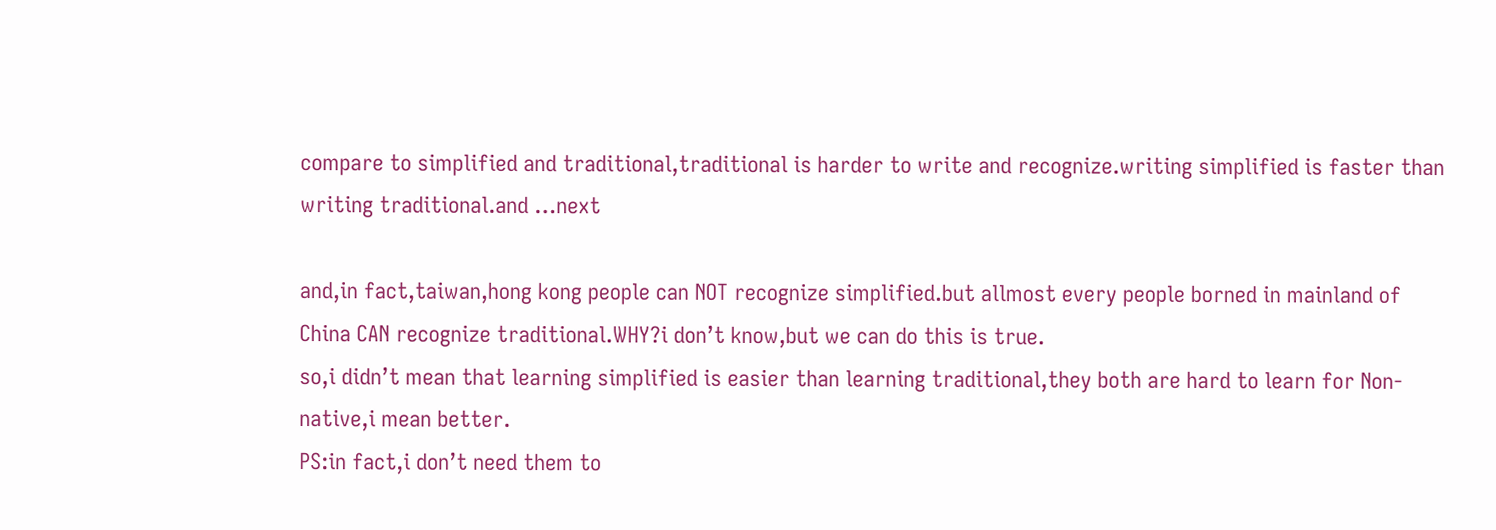compare to simplified and traditional,traditional is harder to write and recognize.writing simplified is faster than writing traditional.and …next

and,in fact,taiwan,hong kong people can NOT recognize simplified.but allmost every people borned in mainland of China CAN recognize traditional.WHY?i don’t know,but we can do this is true.
so,i didn’t mean that learning simplified is easier than learning traditional,they both are hard to learn for Non-native,i mean better.
PS:in fact,i don’t need them to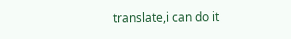translate,i can do it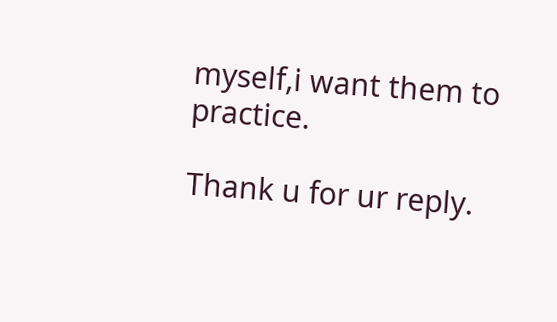myself,i want them to practice.

Thank u for ur reply.